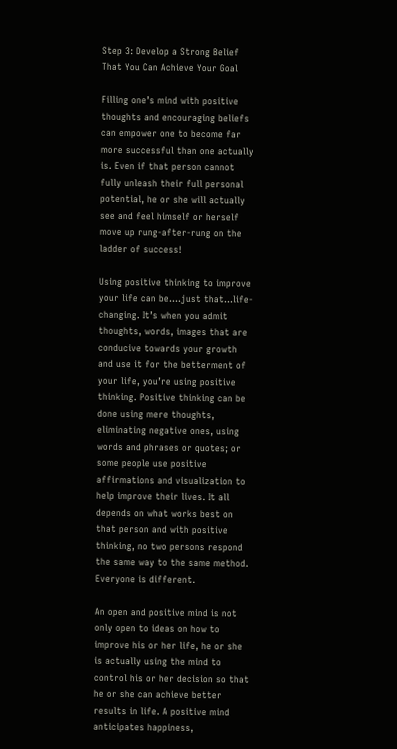Step 3: Develop a Strong Belief That You Can Achieve Your Goal

Filling one’s mind with positive thoughts and encouraging beliefs can empower one to become far more successful than one actually is. Even if that person cannot fully unleash their full personal potential, he or she will actually see and feel himself or herself move up rung-after-rung on the ladder of success!

Using positive thinking to improve your life can be….just that…life-changing. It’s when you admit thoughts, words, images that are conducive towards your growth and use it for the betterment of your life, you’re using positive thinking. Positive thinking can be done using mere thoughts, eliminating negative ones, using words and phrases or quotes; or some people use positive affirmations and visualization to help improve their lives. It all depends on what works best on that person and with positive thinking, no two persons respond the same way to the same method. Everyone is different.

An open and positive mind is not only open to ideas on how to improve his or her life, he or she is actually using the mind to control his or her decision so that he or she can achieve better results in life. A positive mind anticipates happiness,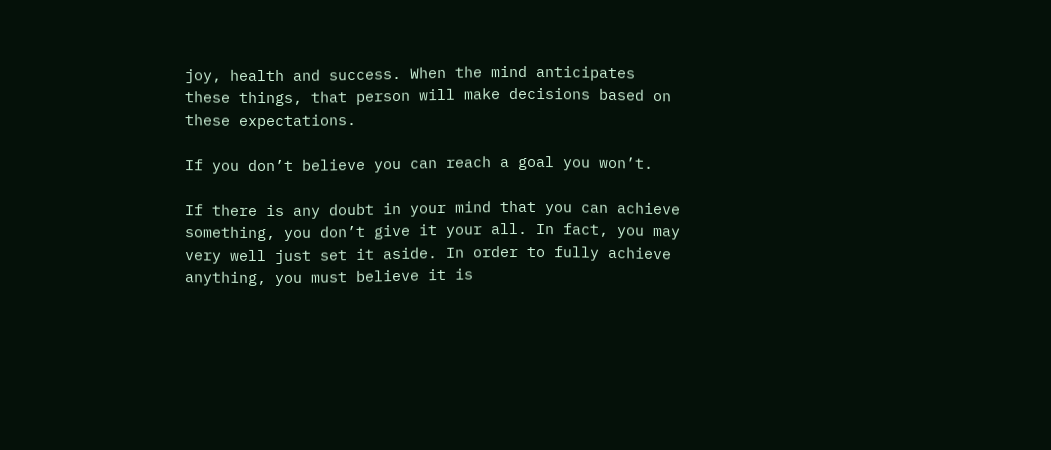joy, health and success. When the mind anticipates these things, that person will make decisions based on these expectations.

If you don’t believe you can reach a goal you won’t.

If there is any doubt in your mind that you can achieve something, you don’t give it your all. In fact, you may very well just set it aside. In order to fully achieve anything, you must believe it is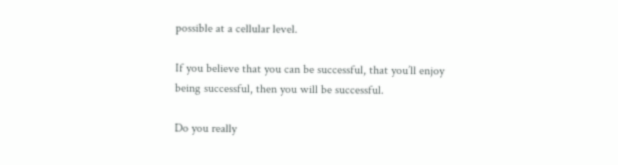possible at a cellular level.

If you believe that you can be successful, that you’ll enjoy being successful, then you will be successful.

Do you really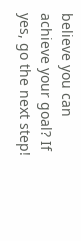believe you can achieve your goal? If yes, go the next step!